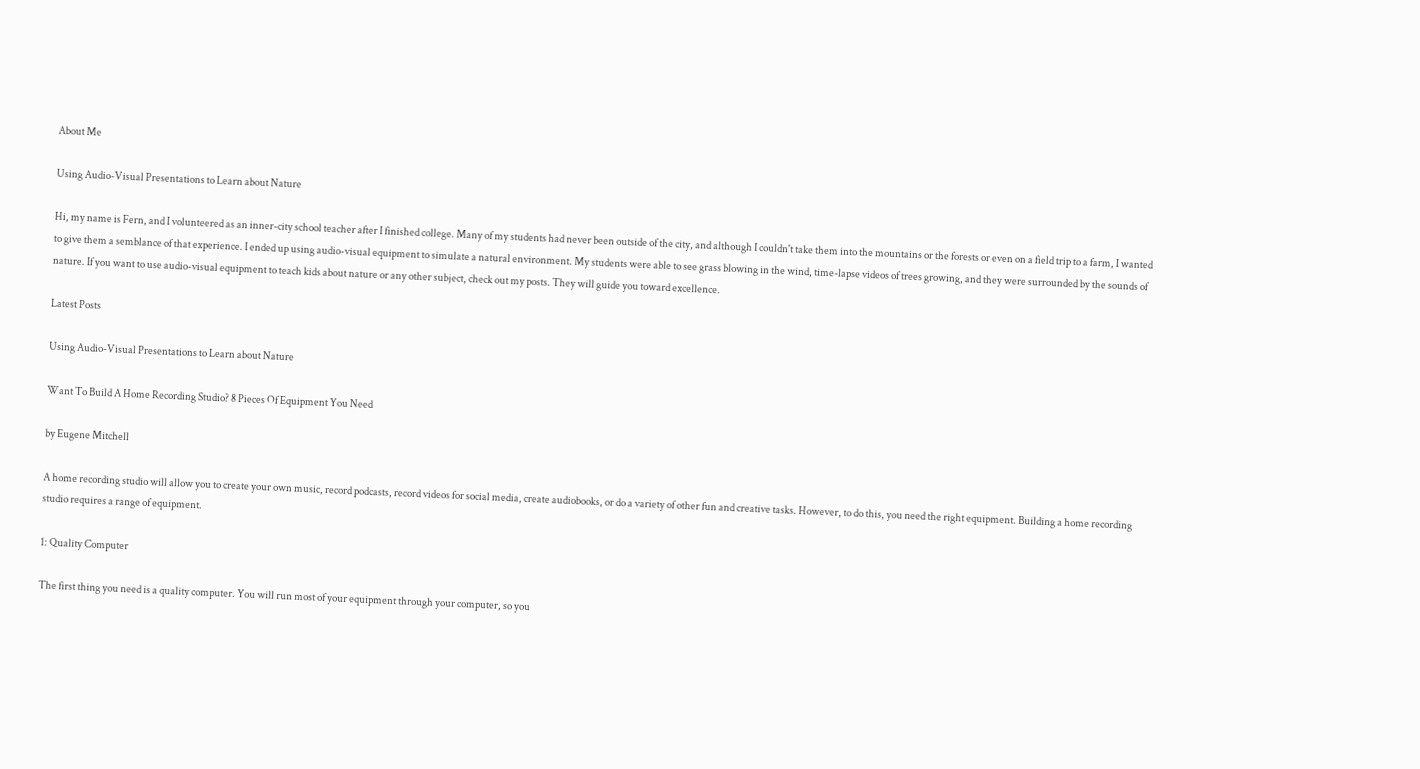About Me

Using Audio-Visual Presentations to Learn about Nature

Hi, my name is Fern, and I volunteered as an inner-city school teacher after I finished college. Many of my students had never been outside of the city, and although I couldn't take them into the mountains or the forests or even on a field trip to a farm, I wanted to give them a semblance of that experience. I ended up using audio-visual equipment to simulate a natural environment. My students were able to see grass blowing in the wind, time-lapse videos of trees growing, and they were surrounded by the sounds of nature. If you want to use audio-visual equipment to teach kids about nature or any other subject, check out my posts. They will guide you toward excellence.

Latest Posts

Using Audio-Visual Presentations to Learn about Nature

Want To Build A Home Recording Studio? 8 Pieces Of Equipment You Need

by Eugene Mitchell

A home recording studio will allow you to create your own music, record podcasts, record videos for social media, create audiobooks, or do a variety of other fun and creative tasks. However, to do this, you need the right equipment. Building a home recording studio requires a range of equipment.

1: Quality Computer

The first thing you need is a quality computer. You will run most of your equipment through your computer, so you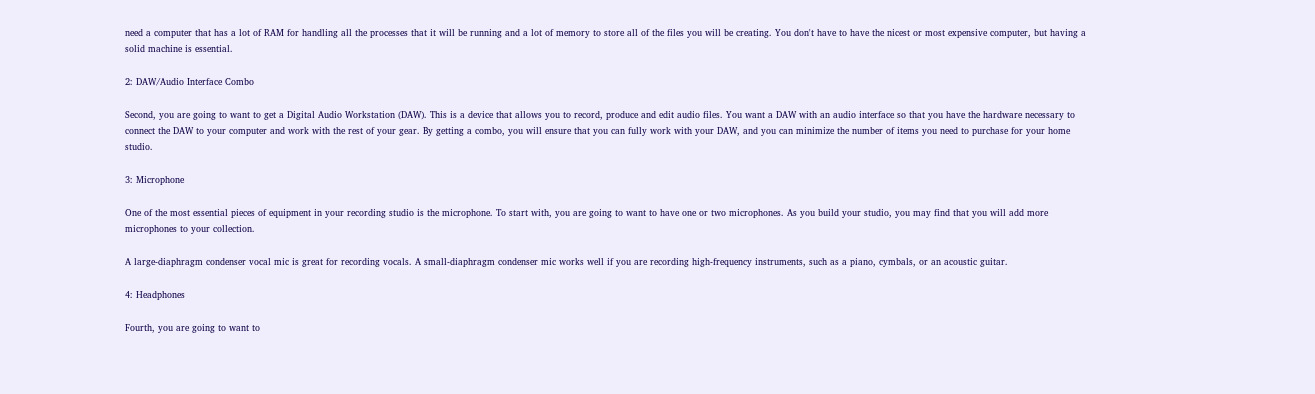need a computer that has a lot of RAM for handling all the processes that it will be running and a lot of memory to store all of the files you will be creating. You don't have to have the nicest or most expensive computer, but having a solid machine is essential.

2: DAW/Audio Interface Combo

Second, you are going to want to get a Digital Audio Workstation (DAW). This is a device that allows you to record, produce and edit audio files. You want a DAW with an audio interface so that you have the hardware necessary to connect the DAW to your computer and work with the rest of your gear. By getting a combo, you will ensure that you can fully work with your DAW, and you can minimize the number of items you need to purchase for your home studio.

3: Microphone

One of the most essential pieces of equipment in your recording studio is the microphone. To start with, you are going to want to have one or two microphones. As you build your studio, you may find that you will add more microphones to your collection.

A large-diaphragm condenser vocal mic is great for recording vocals. A small-diaphragm condenser mic works well if you are recording high-frequency instruments, such as a piano, cymbals, or an acoustic guitar.

4: Headphones

Fourth, you are going to want to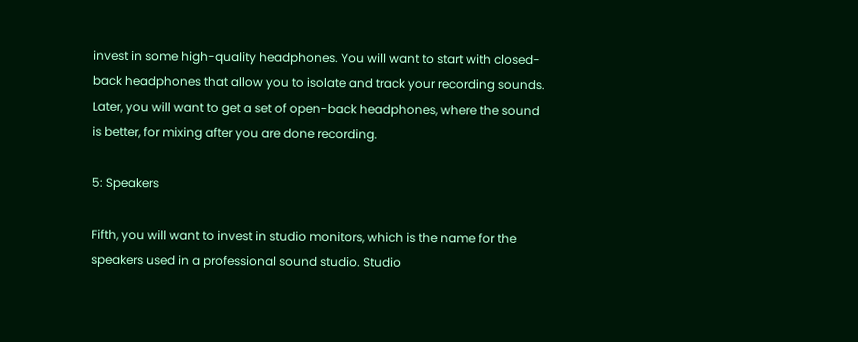invest in some high-quality headphones. You will want to start with closed-back headphones that allow you to isolate and track your recording sounds. Later, you will want to get a set of open-back headphones, where the sound is better, for mixing after you are done recording.

5: Speakers

Fifth, you will want to invest in studio monitors, which is the name for the speakers used in a professional sound studio. Studio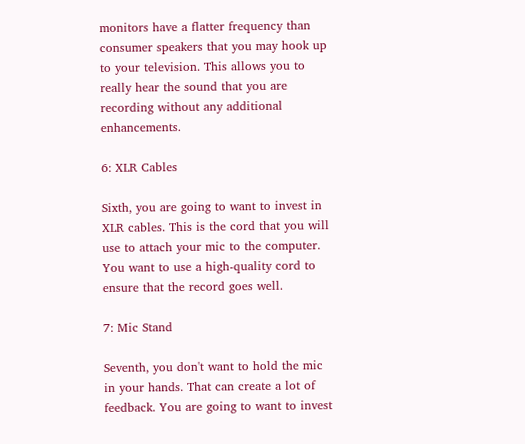monitors have a flatter frequency than consumer speakers that you may hook up to your television. This allows you to really hear the sound that you are recording without any additional enhancements.

6: XLR Cables

Sixth, you are going to want to invest in XLR cables. This is the cord that you will use to attach your mic to the computer. You want to use a high-quality cord to ensure that the record goes well.

7: Mic Stand

Seventh, you don't want to hold the mic in your hands. That can create a lot of feedback. You are going to want to invest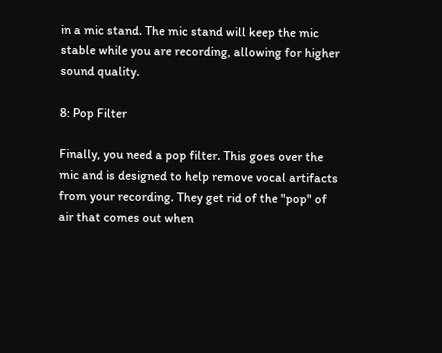in a mic stand. The mic stand will keep the mic stable while you are recording, allowing for higher sound quality.

8: Pop Filter

Finally, you need a pop filter. This goes over the mic and is designed to help remove vocal artifacts from your recording. They get rid of the "pop" of air that comes out when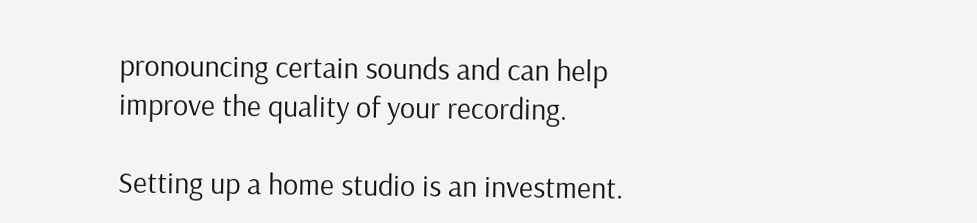pronouncing certain sounds and can help improve the quality of your recording.

Setting up a home studio is an investment.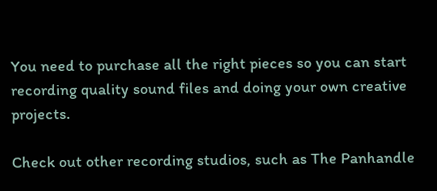You need to purchase all the right pieces so you can start recording quality sound files and doing your own creative projects.

Check out other recording studios, such as The Panhandle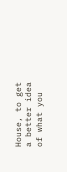House, to get a better idea of what you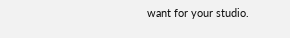want for your studio.